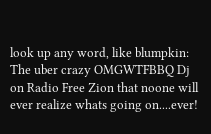look up any word, like blumpkin:
The uber crazy OMGWTFBBQ Dj on Radio Free Zion that noone will ever realize whats going on....ever!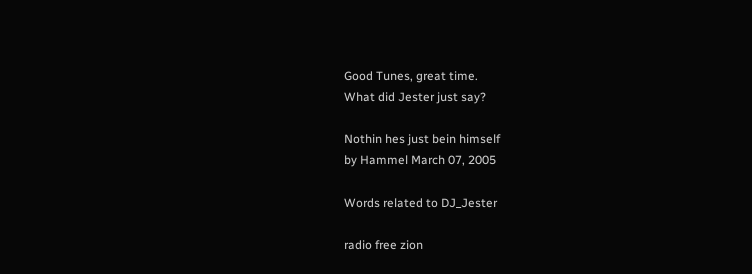Good Tunes, great time.
What did Jester just say?

Nothin hes just bein himself
by Hammel March 07, 2005

Words related to DJ_Jester

radio free zion